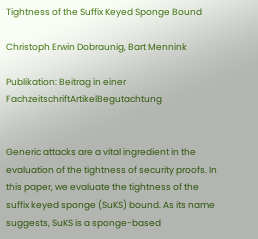Tightness of the Suffix Keyed Sponge Bound

Christoph Erwin Dobraunig, Bart Mennink

Publikation: Beitrag in einer FachzeitschriftArtikelBegutachtung


Generic attacks are a vital ingredient in the evaluation of the tightness of security proofs. In this paper, we evaluate the tightness of the suffix keyed sponge (SuKS) bound. As its name suggests, SuKS is a sponge-based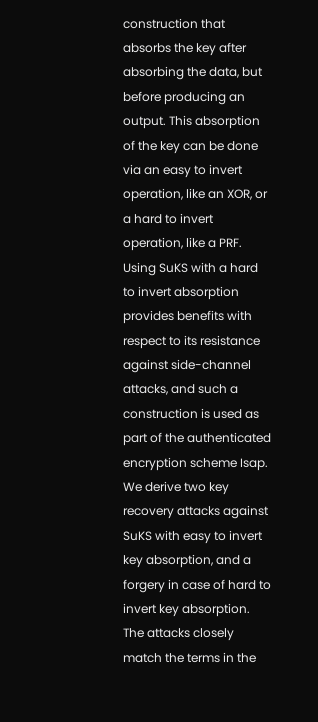construction that absorbs the key after absorbing the data, but before producing an output. This absorption of the key can be done via an easy to invert operation, like an XOR, or a hard to invert operation, like a PRF. Using SuKS with a hard to invert absorption provides benefits with respect to its resistance against side-channel attacks, and such a construction is used as part of the authenticated encryption scheme Isap. We derive two key recovery attacks against SuKS with easy to invert key absorption, and a forgery in case of hard to invert key absorption. The attacks closely match the terms in the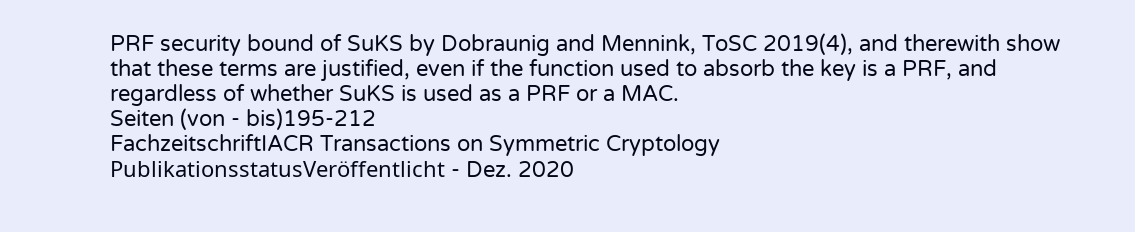PRF security bound of SuKS by Dobraunig and Mennink, ToSC 2019(4), and therewith show that these terms are justified, even if the function used to absorb the key is a PRF, and regardless of whether SuKS is used as a PRF or a MAC.
Seiten (von - bis)195-212
FachzeitschriftIACR Transactions on Symmetric Cryptology
PublikationsstatusVeröffentlicht - Dez. 2020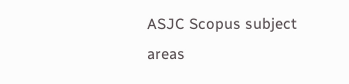ASJC Scopus subject areas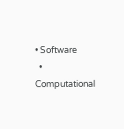• Software
  • Computational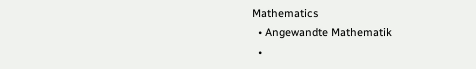Mathematics
  • Angewandte Mathematik
  •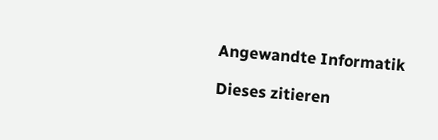Angewandte Informatik

Dieses zitieren